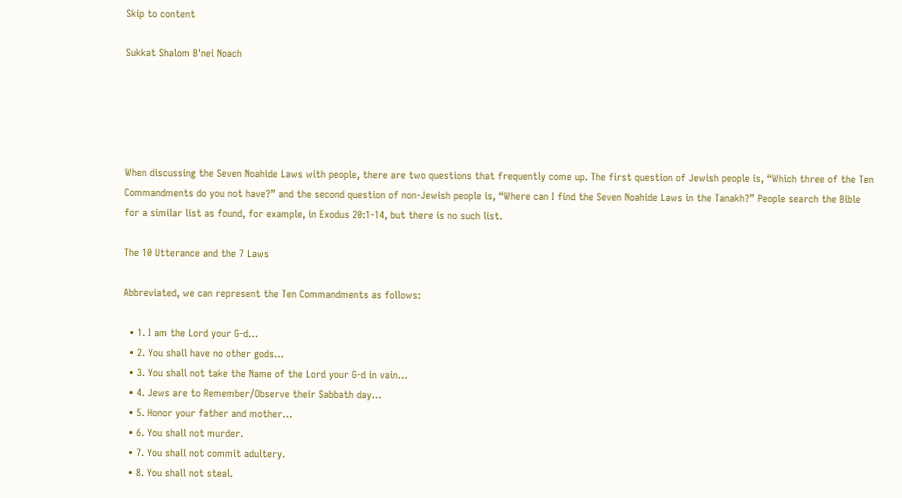Skip to content

Sukkat Shalom B'nei Noach





When discussing the Seven Noahide Laws with people, there are two questions that frequently come up. The first question of Jewish people is, “Which three of the Ten Commandments do you not have?” and the second question of non-Jewish people is, “Where can I find the Seven Noahide Laws in the Tanakh?” People search the Bible for a similar list as found, for example, in Exodus 20:1-14, but there is no such list.

The 10 Utterance and the 7 Laws

Abbreviated, we can represent the Ten Commandments as follows:

  • 1. I am the Lord your G-d…
  • 2. You shall have no other gods…
  • 3. You shall not take the Name of the Lord your G-d in vain…
  • 4. Jews are to Remember/Observe their Sabbath day…
  • 5. Honor your father and mother…
  • 6. You shall not murder.
  • 7. You shall not commit adultery.
  • 8. You shall not steal.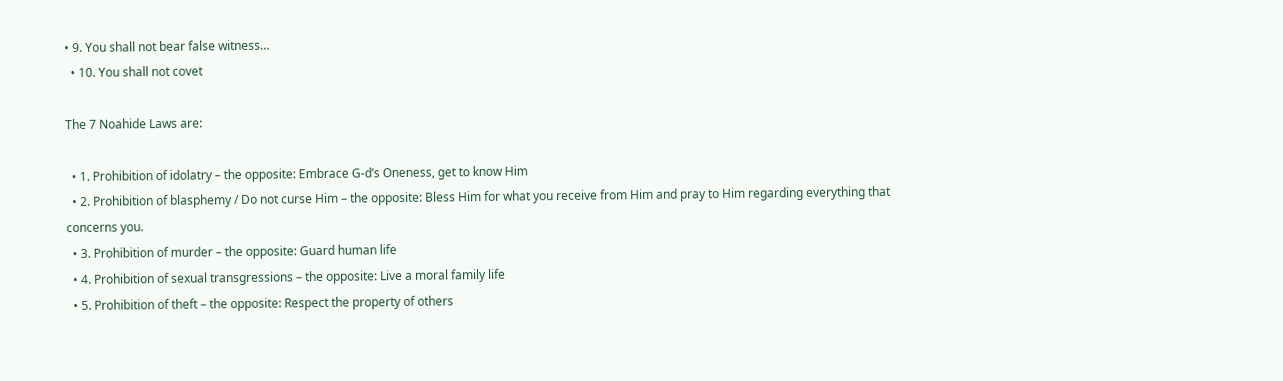• 9. You shall not bear false witness…
  • 10. You shall not covet

The 7 Noahide Laws are:

  • 1. Prohibition of idolatry – the opposite: Embrace G-d’s Oneness, get to know Him
  • 2. Prohibition of blasphemy / Do not curse Him – the opposite: Bless Him for what you receive from Him and pray to Him regarding everything that concerns you.
  • 3. Prohibition of murder – the opposite: Guard human life
  • 4. Prohibition of sexual transgressions – the opposite: Live a moral family life
  • 5. Prohibition of theft – the opposite: Respect the property of others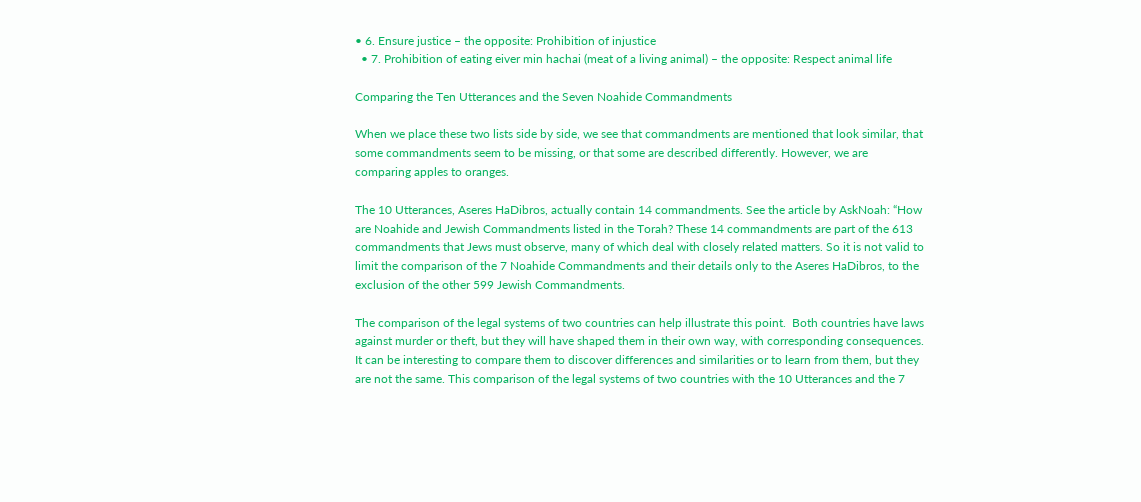• 6. Ensure justice – the opposite: Prohibition of injustice
  • 7. Prohibition of eating eiver min hachai (meat of a living animal) – the opposite: Respect animal life

Comparing the Ten Utterances and the Seven Noahide Commandments

When we place these two lists side by side, we see that commandments are mentioned that look similar, that some commandments seem to be missing, or that some are described differently. However, we are comparing apples to oranges.

The 10 Utterances, Aseres HaDibros, actually contain 14 commandments. See the article by AskNoah: “How are Noahide and Jewish Commandments listed in the Torah? These 14 commandments are part of the 613 commandments that Jews must observe, many of which deal with closely related matters. So it is not valid to limit the comparison of the 7 Noahide Commandments and their details only to the Aseres HaDibros, to the exclusion of the other 599 Jewish Commandments.

The comparison of the legal systems of two countries can help illustrate this point.  Both countries have laws against murder or theft, but they will have shaped them in their own way, with corresponding consequences. It can be interesting to compare them to discover differences and similarities or to learn from them, but they are not the same. This comparison of the legal systems of two countries with the 10 Utterances and the 7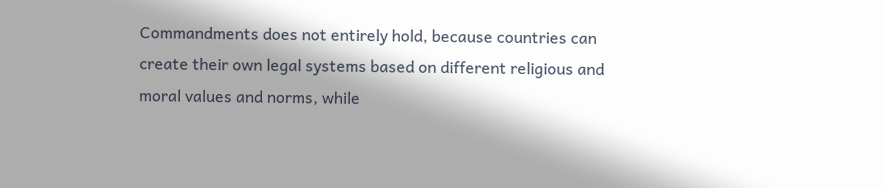Commandments does not entirely hold, because countries can create their own legal systems based on different religious and moral values and norms, while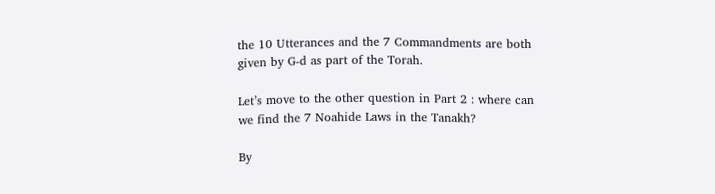the 10 Utterances and the 7 Commandments are both given by G-d as part of the Torah.

Let’s move to the other question in Part 2 : where can we find the 7 Noahide Laws in the Tanakh?

By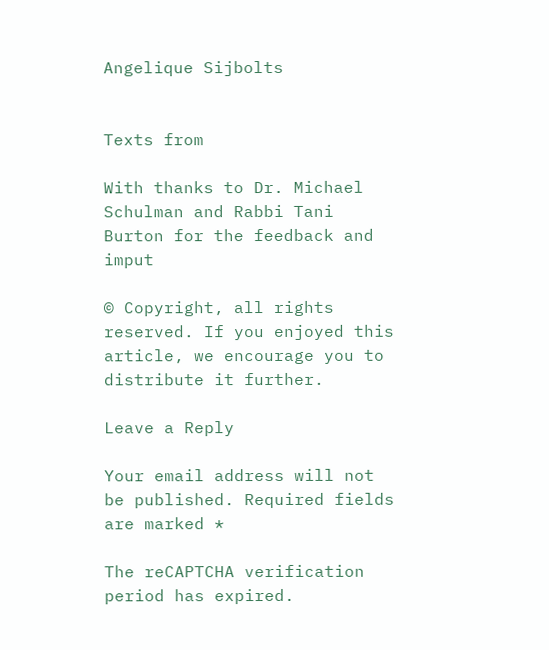Angelique Sijbolts


Texts from

With thanks to Dr. Michael Schulman and Rabbi Tani Burton for the feedback and imput

© Copyright, all rights reserved. If you enjoyed this article, we encourage you to distribute it further.

Leave a Reply

Your email address will not be published. Required fields are marked *

The reCAPTCHA verification period has expired.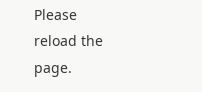Please reload the page.